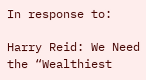In response to:

Harry Reid: We Need the “Wealthiest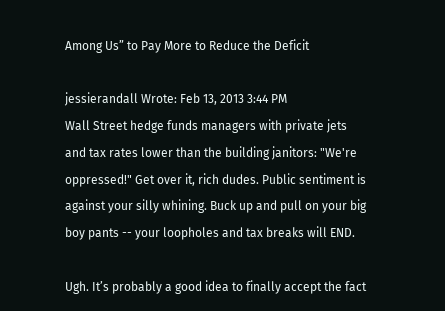Among Us” to Pay More to Reduce the Deficit

jessierandall Wrote: Feb 13, 2013 3:44 PM
Wall Street hedge funds managers with private jets and tax rates lower than the building janitors: "We're oppressed!" Get over it, rich dudes. Public sentiment is against your silly whining. Buck up and pull on your big boy pants -- your loopholes and tax breaks will END.

Ugh. It’s probably a good idea to finally accept the fact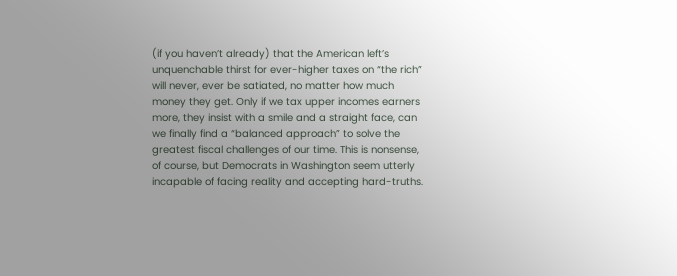(if you haven’t already) that the American left’s unquenchable thirst for ever-higher taxes on “the rich” will never, ever be satiated, no matter how much money they get. Only if we tax upper incomes earners more, they insist with a smile and a straight face, can we finally find a “balanced approach” to solve the greatest fiscal challenges of our time. This is nonsense, of course, but Democrats in Washington seem utterly incapable of facing reality and accepting hard-truths.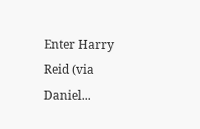Enter Harry Reid (via Daniel...